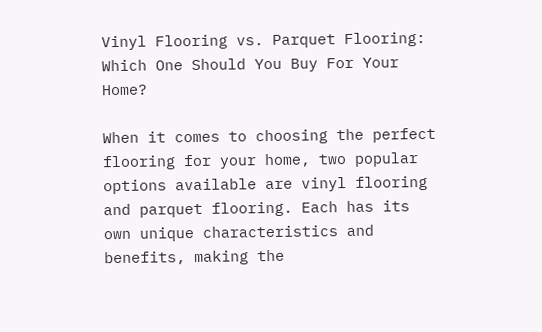Vinyl Flooring vs. Parquet Flooring: Which One Should You Buy For Your Home?

When it comes to choosing the perfect flooring for your home, two popular options available are vinyl flooring and parquet flooring. Each has its own unique characteristics and benefits, making the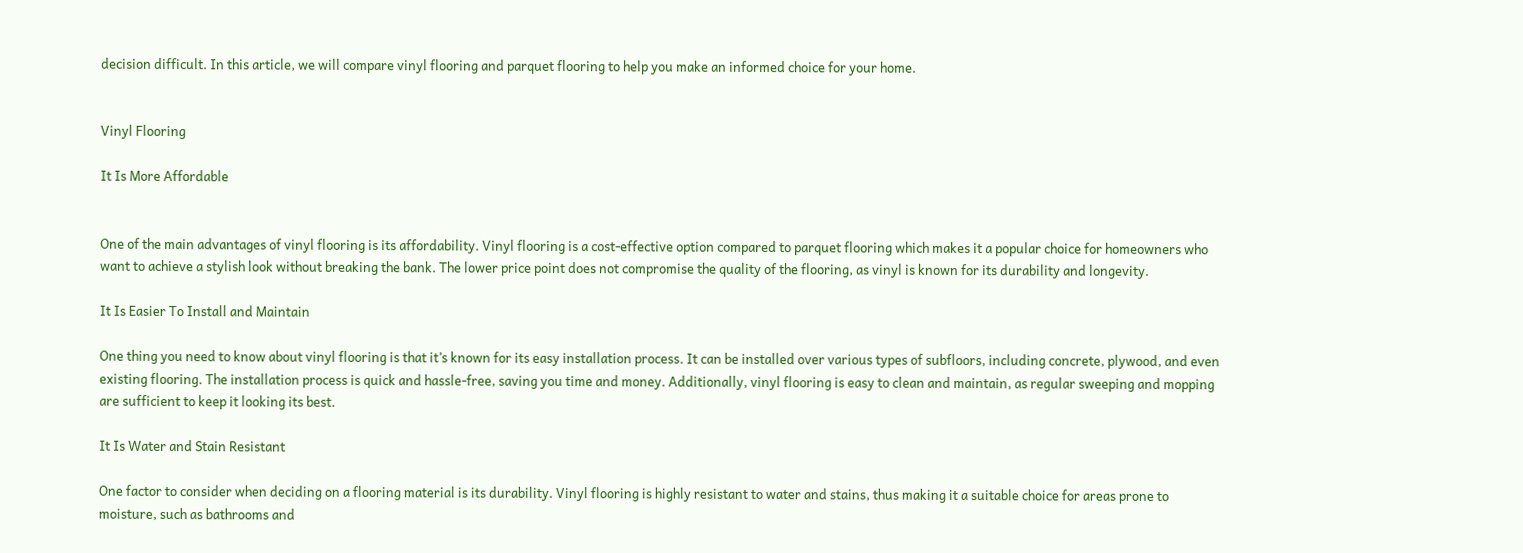decision difficult. In this article, we will compare vinyl flooring and parquet flooring to help you make an informed choice for your home.


Vinyl Flooring

It Is More Affordable


One of the main advantages of vinyl flooring is its affordability. Vinyl flooring is a cost-effective option compared to parquet flooring which makes it a popular choice for homeowners who want to achieve a stylish look without breaking the bank. The lower price point does not compromise the quality of the flooring, as vinyl is known for its durability and longevity.

It Is Easier To Install and Maintain

One thing you need to know about vinyl flooring is that it’s known for its easy installation process. It can be installed over various types of subfloors, including concrete, plywood, and even existing flooring. The installation process is quick and hassle-free, saving you time and money. Additionally, vinyl flooring is easy to clean and maintain, as regular sweeping and mopping are sufficient to keep it looking its best.

It Is Water and Stain Resistant

One factor to consider when deciding on a flooring material is its durability. Vinyl flooring is highly resistant to water and stains, thus making it a suitable choice for areas prone to moisture, such as bathrooms and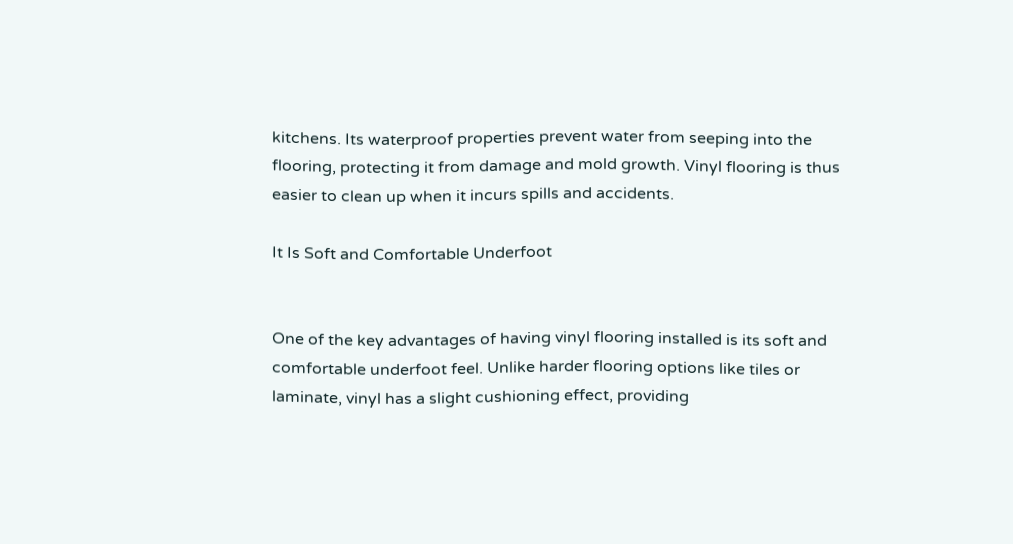kitchens. Its waterproof properties prevent water from seeping into the flooring, protecting it from damage and mold growth. Vinyl flooring is thus easier to clean up when it incurs spills and accidents.

It Is Soft and Comfortable Underfoot


One of the key advantages of having vinyl flooring installed is its soft and comfortable underfoot feel. Unlike harder flooring options like tiles or laminate, vinyl has a slight cushioning effect, providing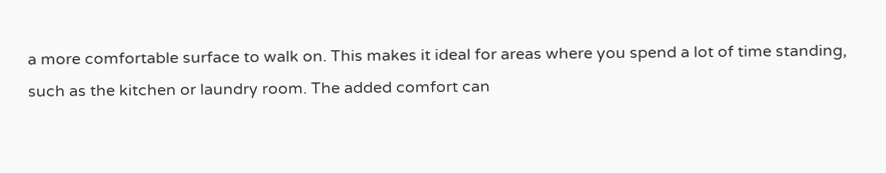a more comfortable surface to walk on. This makes it ideal for areas where you spend a lot of time standing, such as the kitchen or laundry room. The added comfort can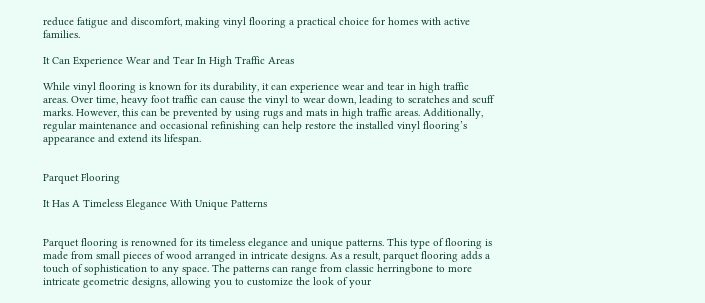reduce fatigue and discomfort, making vinyl flooring a practical choice for homes with active families.

It Can Experience Wear and Tear In High Traffic Areas

While vinyl flooring is known for its durability, it can experience wear and tear in high traffic areas. Over time, heavy foot traffic can cause the vinyl to wear down, leading to scratches and scuff marks. However, this can be prevented by using rugs and mats in high traffic areas. Additionally, regular maintenance and occasional refinishing can help restore the installed vinyl flooring’s appearance and extend its lifespan.


Parquet Flooring

It Has A Timeless Elegance With Unique Patterns


Parquet flooring is renowned for its timeless elegance and unique patterns. This type of flooring is made from small pieces of wood arranged in intricate designs. As a result, parquet flooring adds a touch of sophistication to any space. The patterns can range from classic herringbone to more intricate geometric designs, allowing you to customize the look of your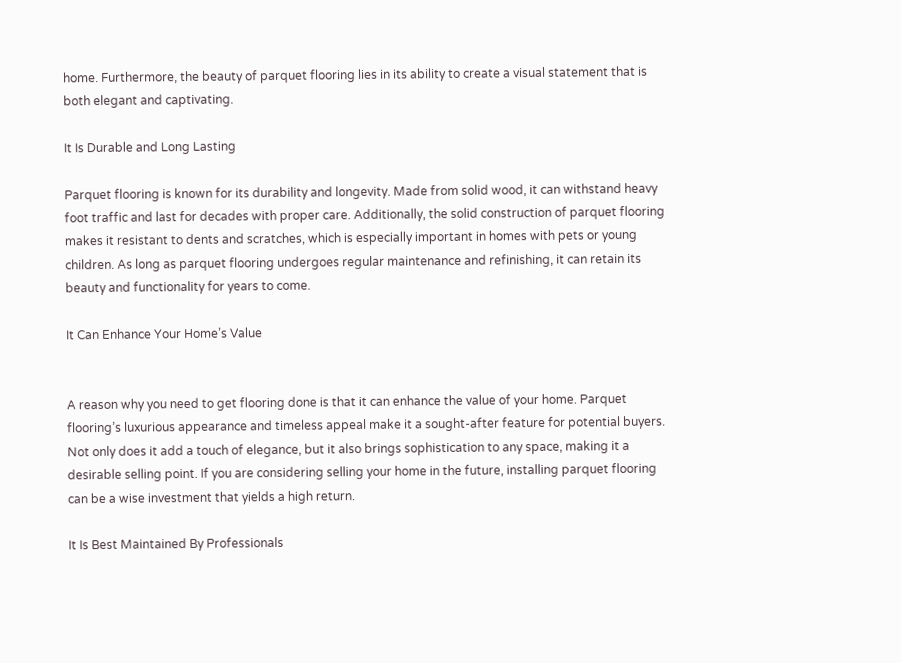home. Furthermore, the beauty of parquet flooring lies in its ability to create a visual statement that is both elegant and captivating.

It Is Durable and Long Lasting

Parquet flooring is known for its durability and longevity. Made from solid wood, it can withstand heavy foot traffic and last for decades with proper care. Additionally, the solid construction of parquet flooring makes it resistant to dents and scratches, which is especially important in homes with pets or young children. As long as parquet flooring undergoes regular maintenance and refinishing, it can retain its beauty and functionality for years to come.

It Can Enhance Your Home’s Value


A reason why you need to get flooring done is that it can enhance the value of your home. Parquet flooring’s luxurious appearance and timeless appeal make it a sought-after feature for potential buyers. Not only does it add a touch of elegance, but it also brings sophistication to any space, making it a desirable selling point. If you are considering selling your home in the future, installing parquet flooring can be a wise investment that yields a high return.

It Is Best Maintained By Professionals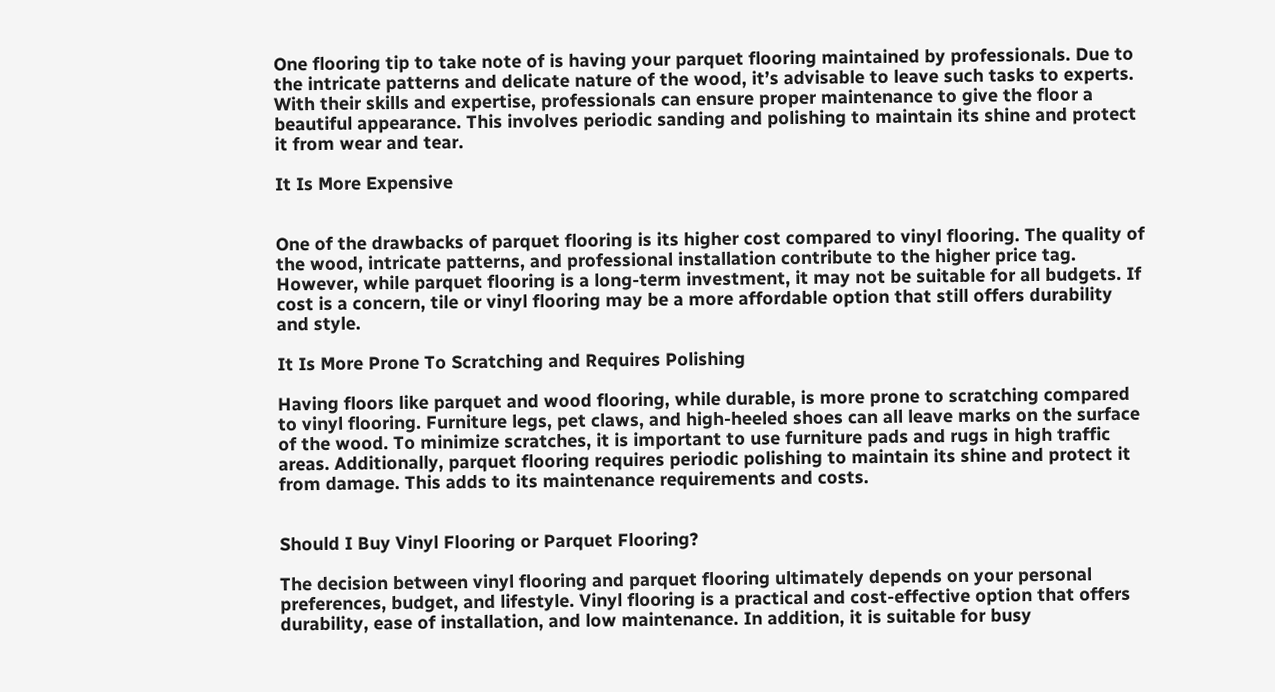One flooring tip to take note of is having your parquet flooring maintained by professionals. Due to the intricate patterns and delicate nature of the wood, it’s advisable to leave such tasks to experts. With their skills and expertise, professionals can ensure proper maintenance to give the floor a beautiful appearance. This involves periodic sanding and polishing to maintain its shine and protect it from wear and tear.

It Is More Expensive


One of the drawbacks of parquet flooring is its higher cost compared to vinyl flooring. The quality of the wood, intricate patterns, and professional installation contribute to the higher price tag. However, while parquet flooring is a long-term investment, it may not be suitable for all budgets. If cost is a concern, tile or vinyl flooring may be a more affordable option that still offers durability and style.

It Is More Prone To Scratching and Requires Polishing

Having floors like parquet and wood flooring, while durable, is more prone to scratching compared to vinyl flooring. Furniture legs, pet claws, and high-heeled shoes can all leave marks on the surface of the wood. To minimize scratches, it is important to use furniture pads and rugs in high traffic areas. Additionally, parquet flooring requires periodic polishing to maintain its shine and protect it from damage. This adds to its maintenance requirements and costs.


Should I Buy Vinyl Flooring or Parquet Flooring?

The decision between vinyl flooring and parquet flooring ultimately depends on your personal preferences, budget, and lifestyle. Vinyl flooring is a practical and cost-effective option that offers durability, ease of installation, and low maintenance. In addition, it is suitable for busy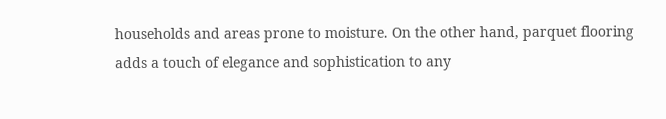households and areas prone to moisture. On the other hand, parquet flooring adds a touch of elegance and sophistication to any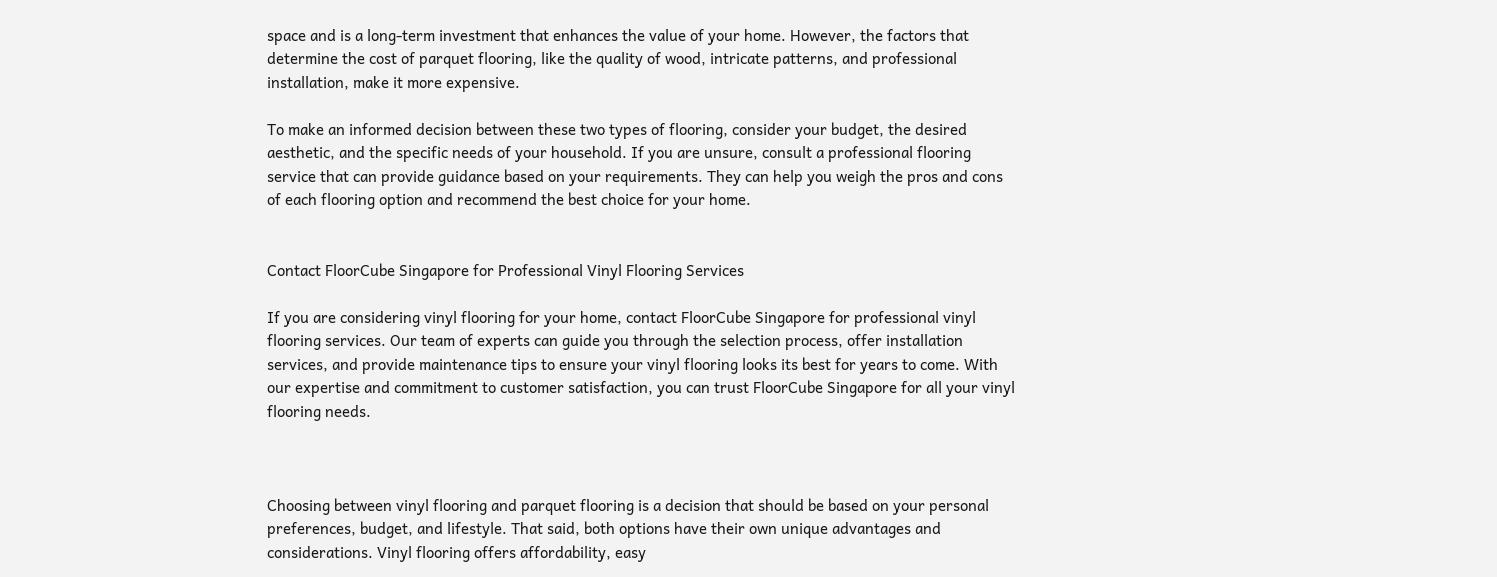space and is a long-term investment that enhances the value of your home. However, the factors that determine the cost of parquet flooring, like the quality of wood, intricate patterns, and professional installation, make it more expensive.

To make an informed decision between these two types of flooring, consider your budget, the desired aesthetic, and the specific needs of your household. If you are unsure, consult a professional flooring service that can provide guidance based on your requirements. They can help you weigh the pros and cons of each flooring option and recommend the best choice for your home.


Contact FloorCube Singapore for Professional Vinyl Flooring Services

If you are considering vinyl flooring for your home, contact FloorCube Singapore for professional vinyl flooring services. Our team of experts can guide you through the selection process, offer installation services, and provide maintenance tips to ensure your vinyl flooring looks its best for years to come. With our expertise and commitment to customer satisfaction, you can trust FloorCube Singapore for all your vinyl flooring needs.



Choosing between vinyl flooring and parquet flooring is a decision that should be based on your personal preferences, budget, and lifestyle. That said, both options have their own unique advantages and considerations. Vinyl flooring offers affordability, easy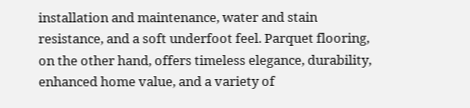installation and maintenance, water and stain resistance, and a soft underfoot feel. Parquet flooring, on the other hand, offers timeless elegance, durability, enhanced home value, and a variety of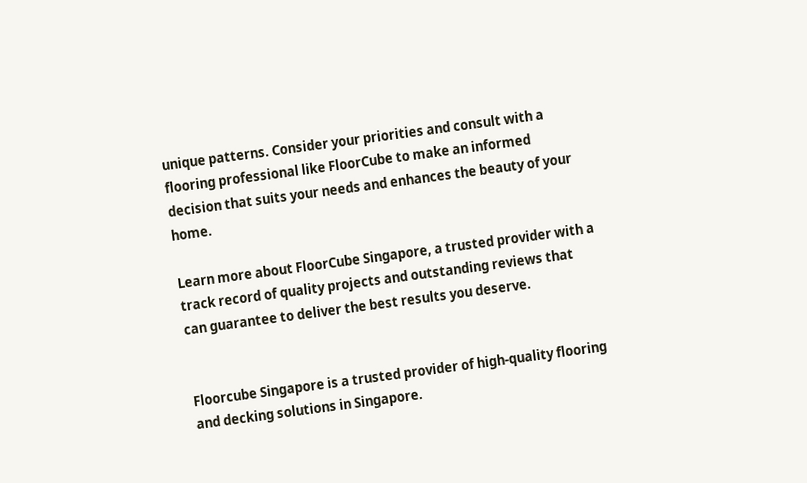unique patterns. Consider your priorities and consult with a flooring professional like FloorCube to make an informed decision that suits your needs and enhances the beauty of your home.

Learn more about FloorCube Singapore, a trusted provider with a track record of quality projects and outstanding reviews that can guarantee to deliver the best results you deserve.


Floorcube Singapore is a trusted provider of high-quality flooring and decking solutions in Singapore.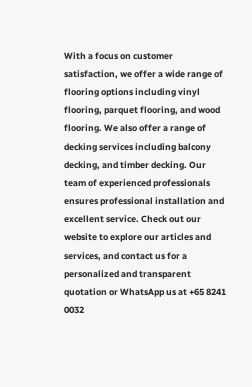With a focus on customer satisfaction, we offer a wide range of flooring options including vinyl flooring, parquet flooring, and wood flooring. We also offer a range of decking services including balcony decking, and timber decking. Our team of experienced professionals ensures professional installation and excellent service. Check out our website to explore our articles and services, and contact us for a personalized and transparent quotation or WhatsApp us at +65 8241 0032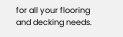for all your flooring and decking needs.